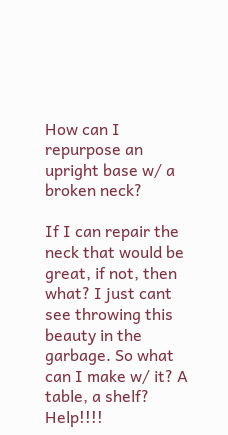How can I repurpose an upright base w/ a broken neck?

If I can repair the neck that would be great, if not, then what? I just cant see throwing this beauty in the garbage. So what can I make w/ it? A table, a shelf? Help!!!!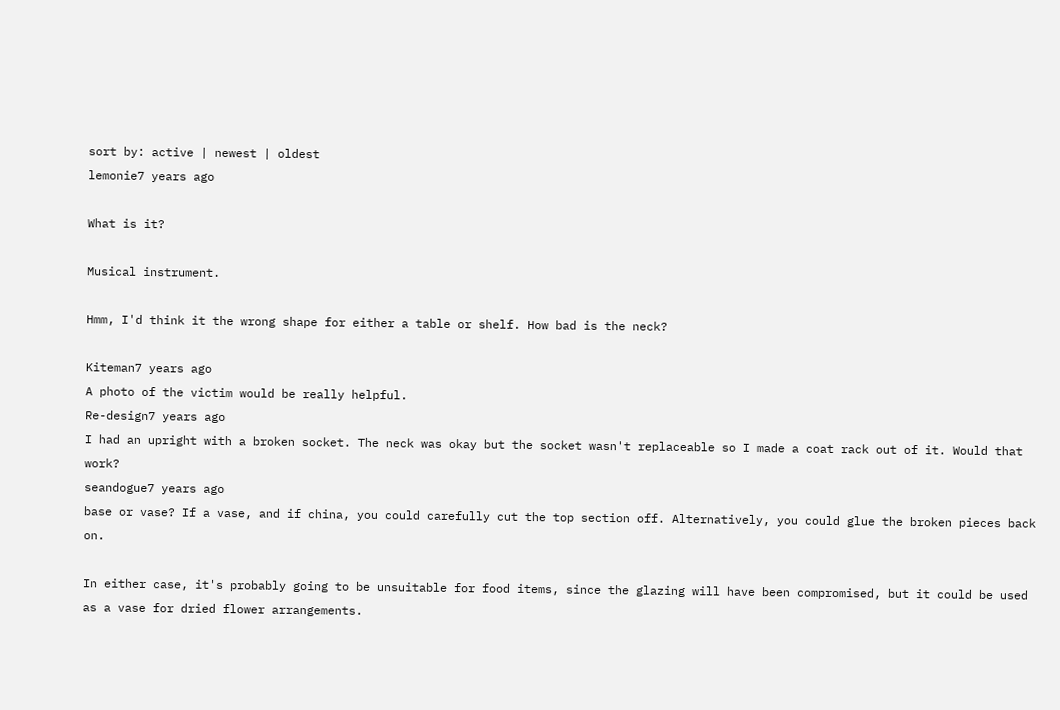sort by: active | newest | oldest
lemonie7 years ago

What is it?

Musical instrument.

Hmm, I'd think it the wrong shape for either a table or shelf. How bad is the neck?

Kiteman7 years ago
A photo of the victim would be really helpful.
Re-design7 years ago
I had an upright with a broken socket. The neck was okay but the socket wasn't replaceable so I made a coat rack out of it. Would that work?
seandogue7 years ago
base or vase? If a vase, and if china, you could carefully cut the top section off. Alternatively, you could glue the broken pieces back on.

In either case, it's probably going to be unsuitable for food items, since the glazing will have been compromised, but it could be used as a vase for dried flower arrangements.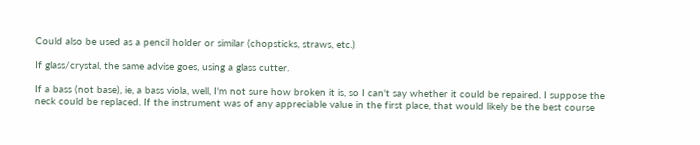Could also be used as a pencil holder or similar (chopsticks, straws, etc.)

If glass/crystal, the same advise goes, using a glass cutter.

If a bass (not base), ie, a bass viola, well, I'm not sure how broken it is, so I can't say whether it could be repaired. I suppose the neck could be replaced. If the instrument was of any appreciable value in the first place, that would likely be the best course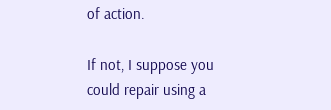of action.

If not, I suppose you could repair using a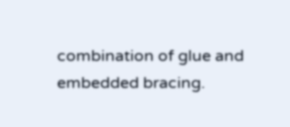combination of glue and embedded bracing.